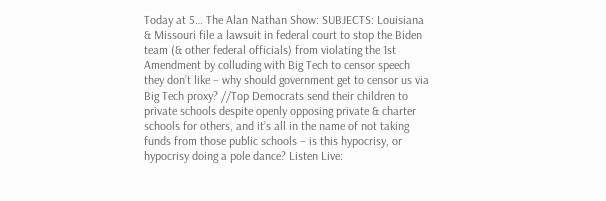Today at 5… The Alan Nathan Show: SUBJECTS: Louisiana & Missouri file a lawsuit in federal court to stop the Biden team (& other federal officials) from violating the 1st Amendment by colluding with Big Tech to censor speech they don’t like – why should government get to censor us via Big Tech proxy? //Top Democrats send their children to private schools despite openly opposing private & charter schools for others, and it’s all in the name of not taking funds from those public schools – is this hypocrisy, or hypocrisy doing a pole dance? Listen Live: